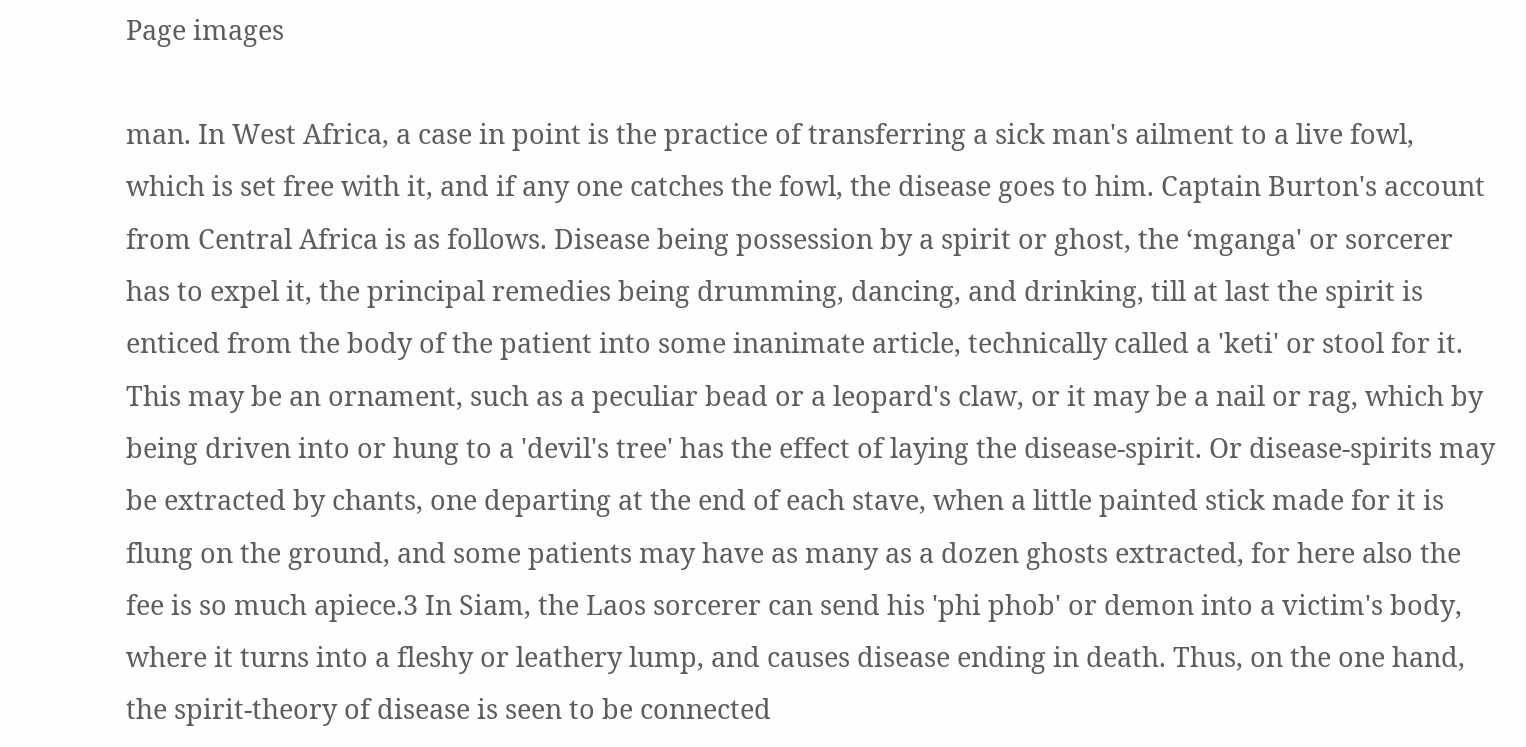Page images

man. In West Africa, a case in point is the practice of transferring a sick man's ailment to a live fowl, which is set free with it, and if any one catches the fowl, the disease goes to him. Captain Burton's account from Central Africa is as follows. Disease being possession by a spirit or ghost, the ‘mganga' or sorcerer has to expel it, the principal remedies being drumming, dancing, and drinking, till at last the spirit is enticed from the body of the patient into some inanimate article, technically called a 'keti' or stool for it. This may be an ornament, such as a peculiar bead or a leopard's claw, or it may be a nail or rag, which by being driven into or hung to a 'devil's tree' has the effect of laying the disease-spirit. Or disease-spirits may be extracted by chants, one departing at the end of each stave, when a little painted stick made for it is flung on the ground, and some patients may have as many as a dozen ghosts extracted, for here also the fee is so much apiece.3 In Siam, the Laos sorcerer can send his 'phi phob' or demon into a victim's body, where it turns into a fleshy or leathery lump, and causes disease ending in death. Thus, on the one hand, the spirit-theory of disease is seen to be connected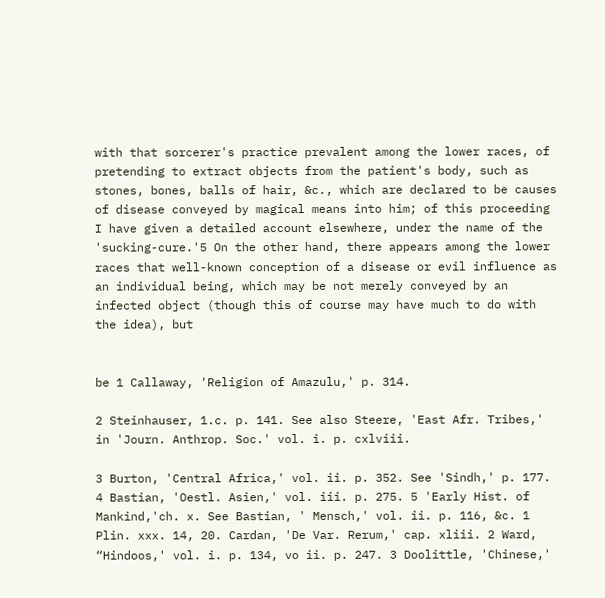with that sorcerer's practice prevalent among the lower races, of pretending to extract objects from the patient's body, such as stones, bones, balls of hair, &c., which are declared to be causes of disease conveyed by magical means into him; of this proceeding I have given a detailed account elsewhere, under the name of the 'sucking-cure.'5 On the other hand, there appears among the lower races that well-known conception of a disease or evil influence as an individual being, which may be not merely conveyed by an infected object (though this of course may have much to do with the idea), but


be 1 Callaway, 'Religion of Amazulu,' p. 314.

2 Steinhauser, 1.c. p. 141. See also Steere, 'East Afr. Tribes,' in 'Journ. Anthrop. Soc.' vol. i. p. cxlviii.

3 Burton, 'Central Africa,' vol. ii. p. 352. See 'Sindh,' p. 177. 4 Bastian, 'Oestl. Asien,' vol. iii. p. 275. 5 'Early Hist. of Mankind,'ch. x. See Bastian, ' Mensch,' vol. ii. p. 116, &c. 1 Plin. xxx. 14, 20. Cardan, 'De Var. Rerum,' cap. xliii. 2 Ward, “Hindoos,' vol. i. p. 134, vo ii. p. 247. 3 Doolittle, 'Chinese,'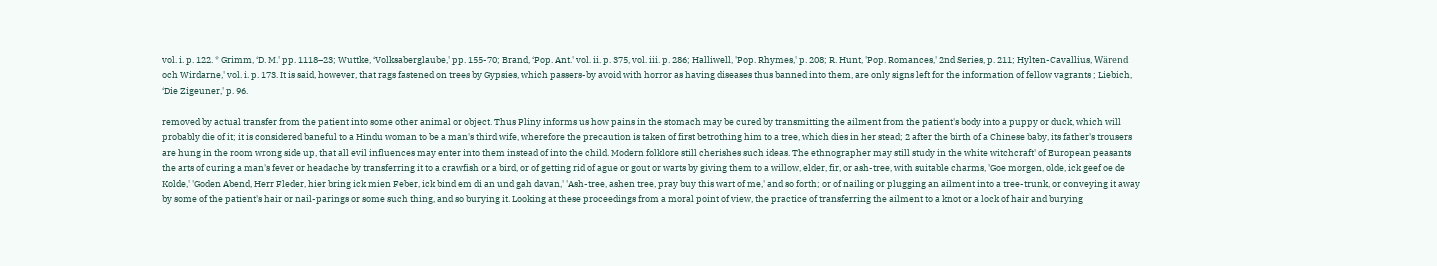vol. i. p. 122. * Grimm, ‘D. M.' pp. 1118–23; Wuttke, ‘Volksaberglaube,' pp. 155-70; Brand, ‘Pop. Ant.' vol. ii. p. 375, vol. iii. p. 286; Halliwell, 'Pop. Rhymes,' p. 208; R. Hunt, 'Pop. Romances,' 2nd Series, p. 211; Hylten-Cavallius, Wärend och Wirdarne,' vol. i. p. 173. It is said, however, that rags fastened on trees by Gypsies, which passers-by avoid with horror as having diseases thus banned into them, are only signs left for the information of fellow vagrants ; Liebich, ‘Die Zigeuner,' p. 96.

removed by actual transfer from the patient into some other animal or object. Thus Pliny informs us how pains in the stomach may be cured by transmitting the ailment from the patient's body into a puppy or duck, which will probably die of it; it is considered baneful to a Hindu woman to be a man's third wife, wherefore the precaution is taken of first betrothing him to a tree, which dies in her stead; 2 after the birth of a Chinese baby, its father's trousers are hung in the room wrong side up, that all evil influences may enter into them instead of into the child. Modern folklore still cherishes such ideas. The ethnographer may still study in the white witchcraft' of European peasants the arts of curing a man's fever or headache by transferring it to a crawfish or a bird, or of getting rid of ague or gout or warts by giving them to a willow, elder, fir, or ash-tree, with suitable charms, 'Goe morgen, olde, ick geef oe de Kolde,' 'Goden Abend, Herr Fleder, hier bring ick mien Feber, ick bind em di an und gah davan,' 'Ash-tree, ashen tree, pray buy this wart of me,' and so forth; or of nailing or plugging an ailment into a tree-trunk, or conveying it away by some of the patient's hair or nail-parings or some such thing, and so burying it. Looking at these proceedings from a moral point of view, the practice of transferring the ailment to a knot or a lock of hair and burying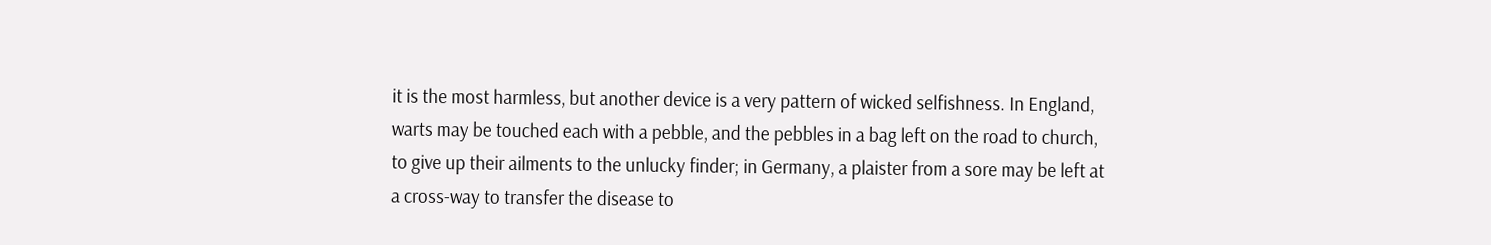it is the most harmless, but another device is a very pattern of wicked selfishness. In England, warts may be touched each with a pebble, and the pebbles in a bag left on the road to church, to give up their ailments to the unlucky finder; in Germany, a plaister from a sore may be left at a cross-way to transfer the disease to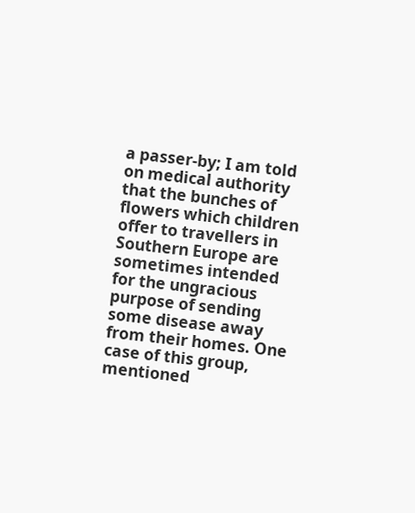a passer-by; I am told on medical authority that the bunches of flowers which children offer to travellers in Southern Europe are sometimes intended for the ungracious purpose of sending some disease away from their homes. One case of this group, mentioned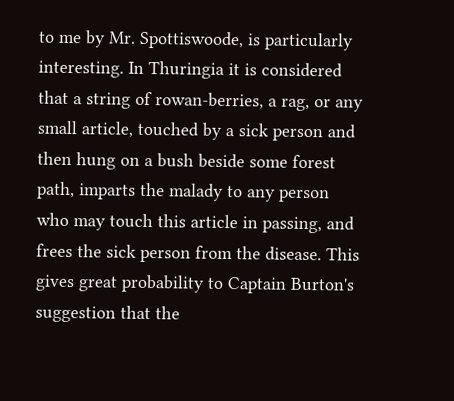to me by Mr. Spottiswoode, is particularly interesting. In Thuringia it is considered that a string of rowan-berries, a rag, or any small article, touched by a sick person and then hung on a bush beside some forest path, imparts the malady to any person who may touch this article in passing, and frees the sick person from the disease. This gives great probability to Captain Burton's suggestion that the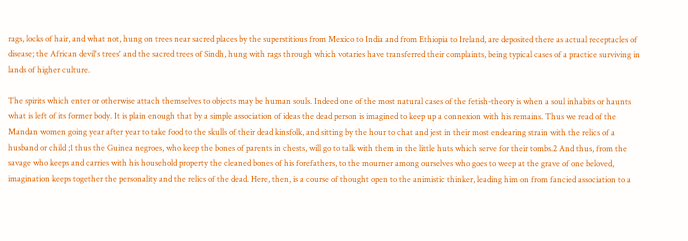rags, locks of hair, and what not, hung on trees near sacred places by the superstitious from Mexico to India and from Ethiopia to Ireland, are deposited there as actual receptacles of disease; the African devil's trees' and the sacred trees of Sindh, hung with rags through which votaries have transferred their complaints, being typical cases of a practice surviving in lands of higher culture.

The spirits which enter or otherwise attach themselves to objects may be human souls. Indeed one of the most natural cases of the fetish-theory is when a soul inhabits or haunts what is left of its former body. It is plain enough that by a simple association of ideas the dead person is imagined to keep up a connexion with his remains. Thus we read of the Mandan women going year after year to take food to the skulls of their dead kinsfolk, and sitting by the hour to chat and jest in their most endearing strain with the relics of a husband or child ;1 thus the Guinea negroes, who keep the bones of parents in chests, will go to talk with them in the little huts which serve for their tombs.2 And thus, from the savage who keeps and carries with his household property the cleaned bones of his forefathers, to the mourner among ourselves who goes to weep at the grave of one beloved, imagination keeps together the personality and the relics of the dead. Here, then, is a course of thought open to the animistic thinker, leading him on from fancied association to a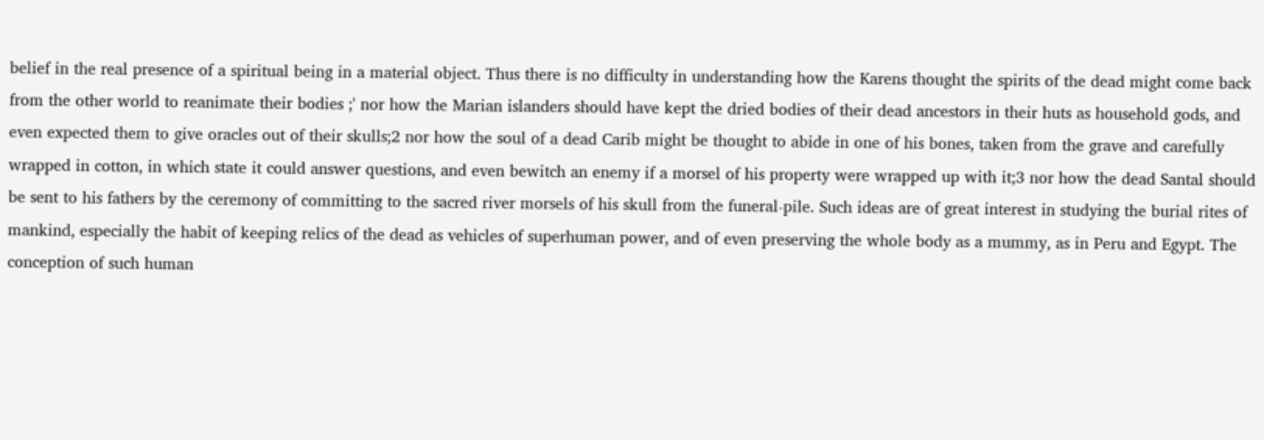belief in the real presence of a spiritual being in a material object. Thus there is no difficulty in understanding how the Karens thought the spirits of the dead might come back from the other world to reanimate their bodies ;' nor how the Marian islanders should have kept the dried bodies of their dead ancestors in their huts as household gods, and even expected them to give oracles out of their skulls;2 nor how the soul of a dead Carib might be thought to abide in one of his bones, taken from the grave and carefully wrapped in cotton, in which state it could answer questions, and even bewitch an enemy if a morsel of his property were wrapped up with it;3 nor how the dead Santal should be sent to his fathers by the ceremony of committing to the sacred river morsels of his skull from the funeral-pile. Such ideas are of great interest in studying the burial rites of mankind, especially the habit of keeping relics of the dead as vehicles of superhuman power, and of even preserving the whole body as a mummy, as in Peru and Egypt. The conception of such human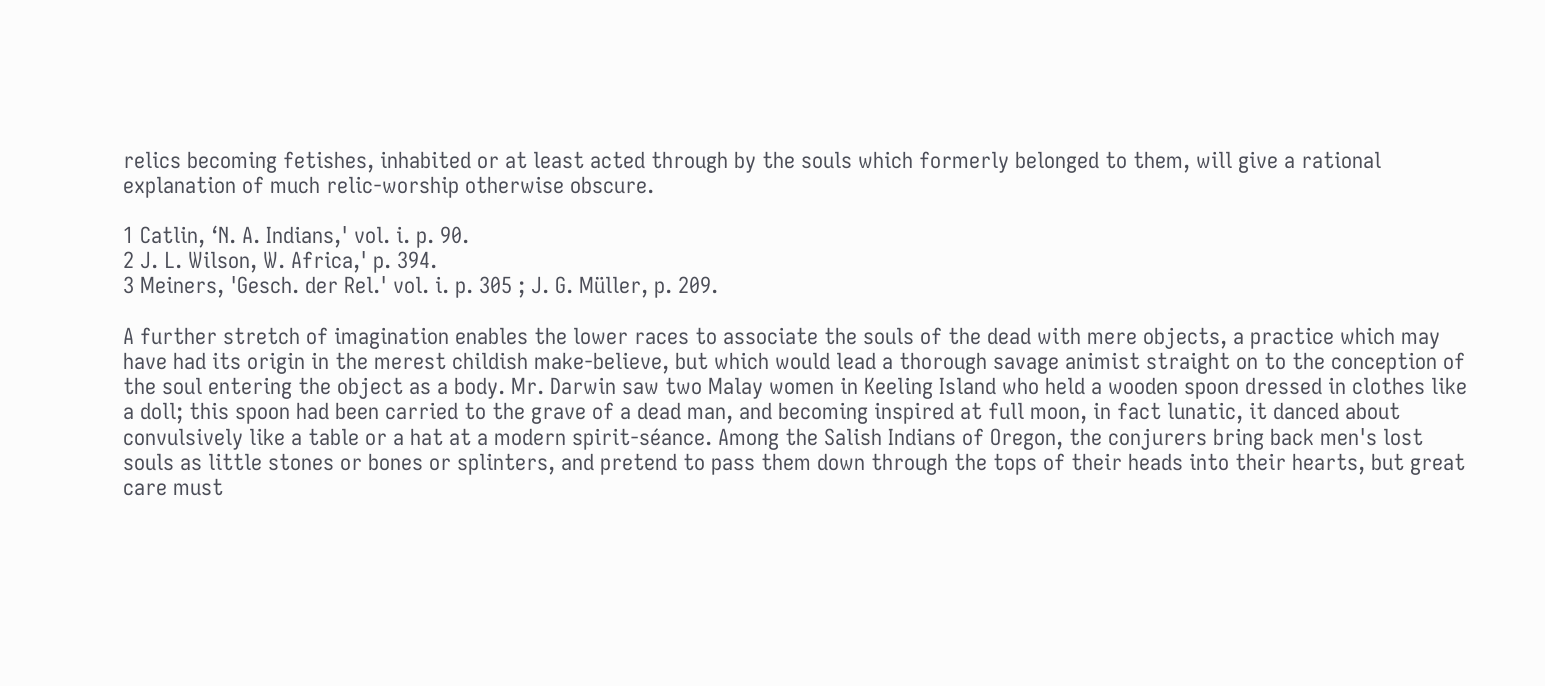relics becoming fetishes, inhabited or at least acted through by the souls which formerly belonged to them, will give a rational explanation of much relic-worship otherwise obscure.

1 Catlin, ‘N. A. Indians,' vol. i. p. 90.
2 J. L. Wilson, W. Africa,' p. 394.
3 Meiners, 'Gesch. der Rel.' vol. i. p. 305 ; J. G. Müller, p. 209.

A further stretch of imagination enables the lower races to associate the souls of the dead with mere objects, a practice which may have had its origin in the merest childish make-believe, but which would lead a thorough savage animist straight on to the conception of the soul entering the object as a body. Mr. Darwin saw two Malay women in Keeling Island who held a wooden spoon dressed in clothes like a doll; this spoon had been carried to the grave of a dead man, and becoming inspired at full moon, in fact lunatic, it danced about convulsively like a table or a hat at a modern spirit-séance. Among the Salish Indians of Oregon, the conjurers bring back men's lost souls as little stones or bones or splinters, and pretend to pass them down through the tops of their heads into their hearts, but great care must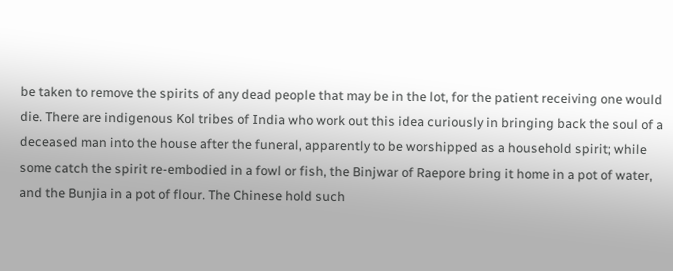be taken to remove the spirits of any dead people that may be in the lot, for the patient receiving one would die. There are indigenous Kol tribes of India who work out this idea curiously in bringing back the soul of a deceased man into the house after the funeral, apparently to be worshipped as a household spirit; while some catch the spirit re-embodied in a fowl or fish, the Binjwar of Raepore bring it home in a pot of water, and the Bunjia in a pot of flour. The Chinese hold such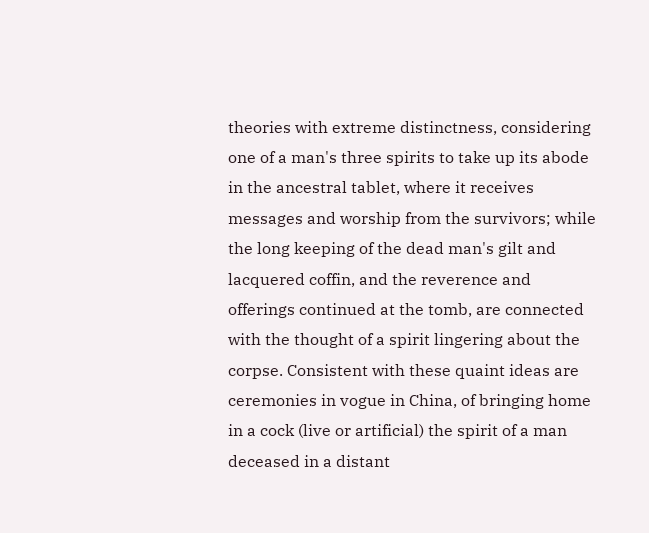theories with extreme distinctness, considering one of a man's three spirits to take up its abode in the ancestral tablet, where it receives messages and worship from the survivors; while the long keeping of the dead man's gilt and lacquered coffin, and the reverence and offerings continued at the tomb, are connected with the thought of a spirit lingering about the corpse. Consistent with these quaint ideas are ceremonies in vogue in China, of bringing home in a cock (live or artificial) the spirit of a man deceased in a distant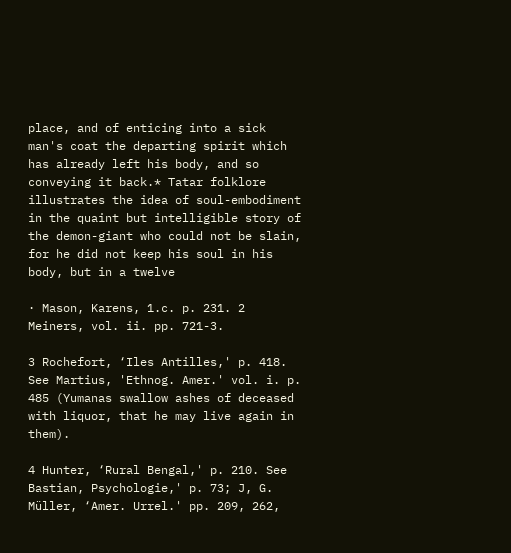place, and of enticing into a sick man's coat the departing spirit which has already left his body, and so conveying it back.* Tatar folklore illustrates the idea of soul-embodiment in the quaint but intelligible story of the demon-giant who could not be slain, for he did not keep his soul in his body, but in a twelve

· Mason, Karens, 1.c. p. 231. 2 Meiners, vol. ii. pp. 721-3.

3 Rochefort, ‘Iles Antilles,' p. 418. See Martius, 'Ethnog. Amer.' vol. i. p. 485 (Yumanas swallow ashes of deceased with liquor, that he may live again in them).

4 Hunter, ‘Rural Bengal,' p. 210. See Bastian, Psychologie,' p. 73; J, G. Müller, ‘Amer. Urrel.' pp. 209, 262,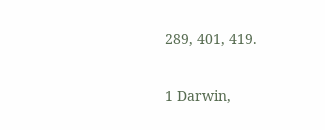289, 401, 419.

1 Darwin,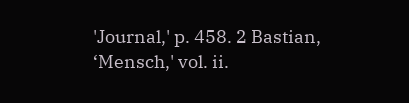'Journal,' p. 458. 2 Bastian, ‘Mensch,' vol. ii.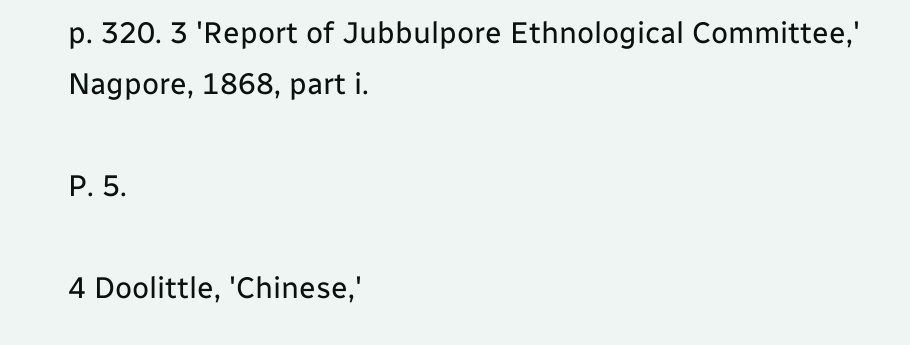p. 320. 3 'Report of Jubbulpore Ethnological Committee,' Nagpore, 1868, part i.

P. 5.

4 Doolittle, 'Chinese,'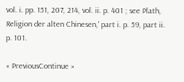vol. i. pp. 151, 207, 214, vol. ii. p. 401 ; see Plath, Religion der alten Chinesen,' part i. p. 59, part ii. p. 101.

« PreviousContinue »